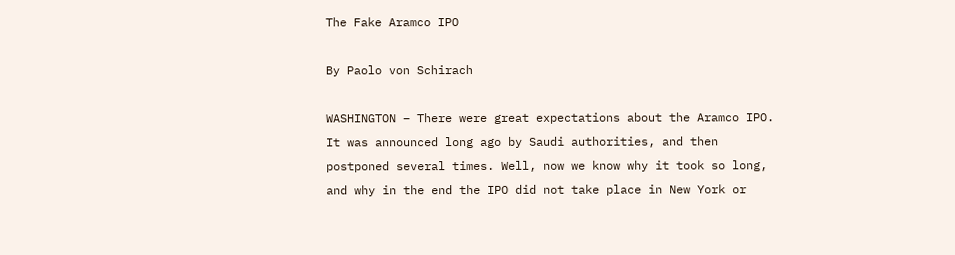The Fake Aramco IPO

By Paolo von Schirach

WASHINGTON – There were great expectations about the Aramco IPO. It was announced long ago by Saudi authorities, and then postponed several times. Well, now we know why it took so long, and why in the end the IPO did not take place in New York or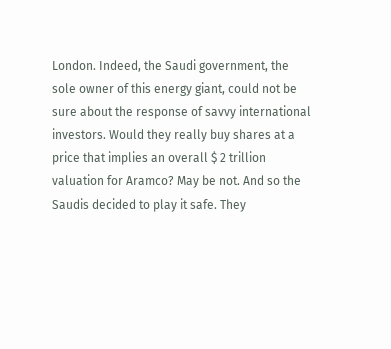London. Indeed, the Saudi government, the sole owner of this energy giant, could not be sure about the response of savvy international investors. Would they really buy shares at a price that implies an overall $ 2 trillion valuation for Aramco? May be not. And so the Saudis decided to play it safe. They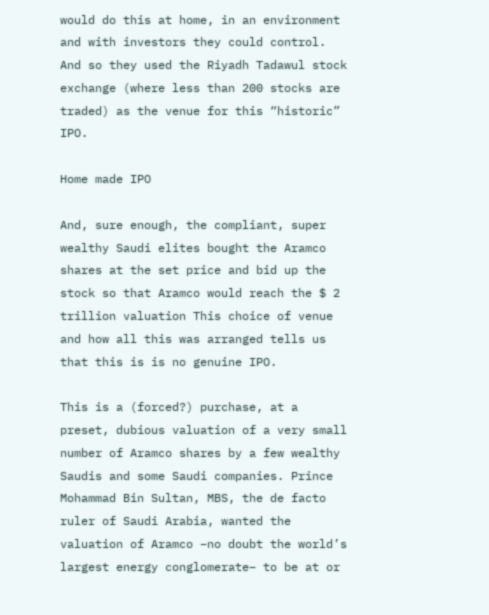would do this at home, in an environment and with investors they could control. And so they used the Riyadh Tadawul stock exchange (where less than 200 stocks are traded) as the venue for this “historic” IPO.

Home made IPO

And, sure enough, the compliant, super wealthy Saudi elites bought the Aramco shares at the set price and bid up the stock so that Aramco would reach the $ 2 trillion valuation This choice of venue and how all this was arranged tells us that this is is no genuine IPO.

This is a (forced?) purchase, at a preset, dubious valuation of a very small number of Aramco shares by a few wealthy Saudis and some Saudi companies. Prince Mohammad Bin Sultan, MBS, the de facto ruler of Saudi Arabia, wanted the valuation of Aramco –no doubt the world’s largest energy conglomerate– to be at or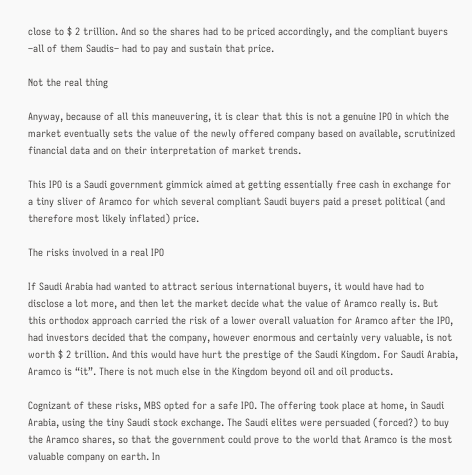close to $ 2 trillion. And so the shares had to be priced accordingly, and the compliant buyers –all of them Saudis– had to pay and sustain that price.

Not the real thing

Anyway, because of all this maneuvering, it is clear that this is not a genuine IPO in which the market eventually sets the value of the newly offered company based on available, scrutinized financial data and on their interpretation of market trends.

This IPO is a Saudi government gimmick aimed at getting essentially free cash in exchange for a tiny sliver of Aramco for which several compliant Saudi buyers paid a preset political (and therefore most likely inflated) price.

The risks involved in a real IPO

If Saudi Arabia had wanted to attract serious international buyers, it would have had to disclose a lot more, and then let the market decide what the value of Aramco really is. But this orthodox approach carried the risk of a lower overall valuation for Aramco after the IPO, had investors decided that the company, however enormous and certainly very valuable, is not worth $ 2 trillion. And this would have hurt the prestige of the Saudi Kingdom. For Saudi Arabia, Aramco is “it”. There is not much else in the Kingdom beyond oil and oil products.

Cognizant of these risks, MBS opted for a safe IPO. The offering took place at home, in Saudi Arabia, using the tiny Saudi stock exchange. The Saudi elites were persuaded (forced?) to buy the Aramco shares, so that the government could prove to the world that Aramco is the most valuable company on earth. In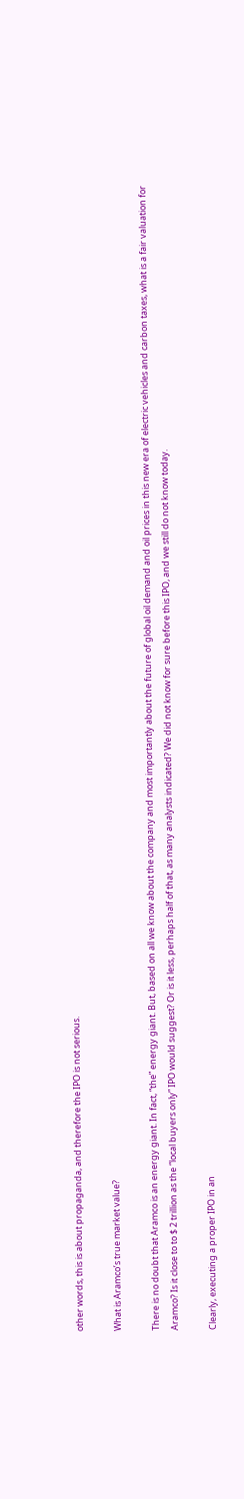other words, this is about propaganda, and therefore the IPO is not serious.

What is Aramco’s true market value?

There is no doubt that Aramco is an energy giant. In fact, “the” energy giant. But, based on all we know about the company and most importantly about the future of global oil demand and oil prices in this new era of electric vehicles and carbon taxes, what is a fair valuation for Aramco? Is it close to to $ 2 trillion as the “local buyers only” IPO would suggest? Or is it less, perhaps half of that, as many analysts indicated? We did not know for sure before this IPO, and we still do not know today.

Clearly, executing a proper IPO in an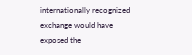internationally recognized exchange would have exposed the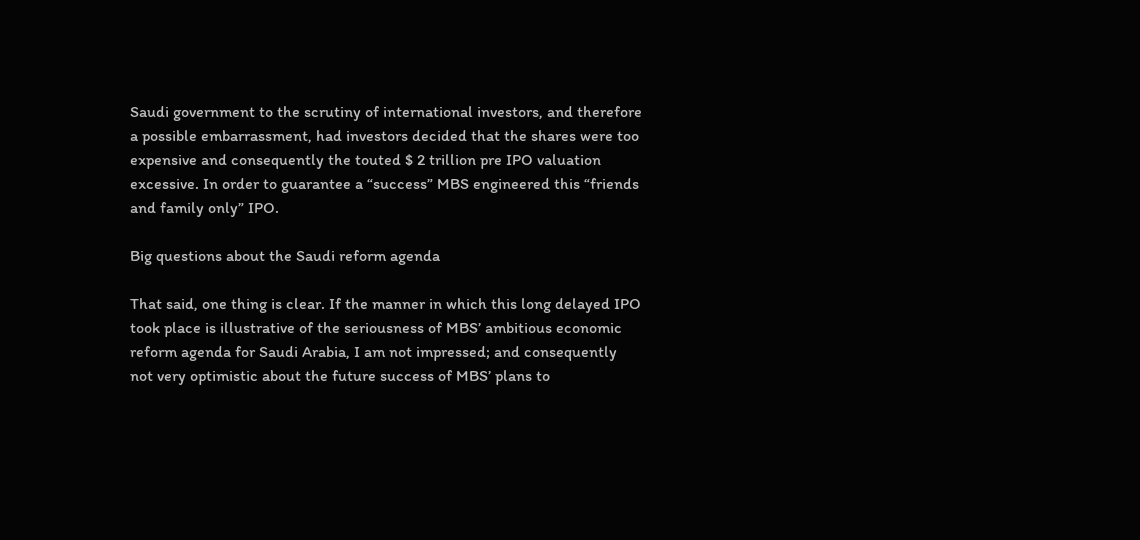Saudi government to the scrutiny of international investors, and therefore a possible embarrassment, had investors decided that the shares were too expensive and consequently the touted $ 2 trillion pre IPO valuation excessive. In order to guarantee a “success” MBS engineered this “friends and family only” IPO.

Big questions about the Saudi reform agenda

That said, one thing is clear. If the manner in which this long delayed IPO took place is illustrative of the seriousness of MBS’ ambitious economic reform agenda for Saudi Arabia, I am not impressed; and consequently not very optimistic about the future success of MBS’ plans to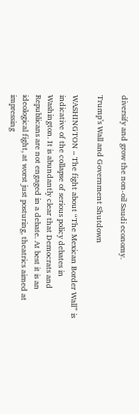diversify and grow the non-oil Saudi economy.

Trump’s Wall and Government Shutdown

WASHINGTON – The fight about “The Mexican Border Wall” is indicative of the collapse of serious policy debates in Washington. It is abundantly clear that Democrats and Republicans are not engaged in a debate. At best it is an ideological fight, at worst just posturing, theatrics aimed at impressing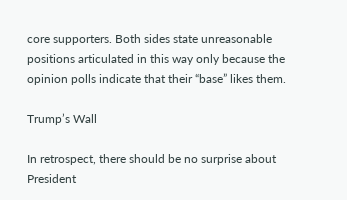core supporters. Both sides state unreasonable positions articulated in this way only because the opinion polls indicate that their “base” likes them.

Trump’s Wall

In retrospect, there should be no surprise about President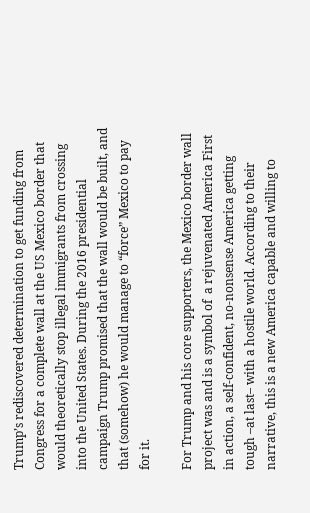Trump’s rediscovered determination to get funding from Congress for a complete wall at the US Mexico border that would theoretically stop illegal immigrants from crossing into the United States. During the 2016 presidential campaign Trump promised that the wall would be built, and that (somehow) he would manage to “force” Mexico to pay for it.

For Trump and his core supporters, the Mexico border wall project was and is a symbol of  a rejuvenated America First in action, a self-confident, no-nonsense America getting tough –at last– with a hostile world. According to their narrative, this is a new America capable and willing to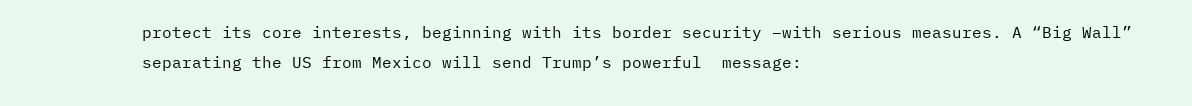protect its core interests, beginning with its border security –with serious measures. A “Big Wall” separating the US from Mexico will send Trump’s powerful  message: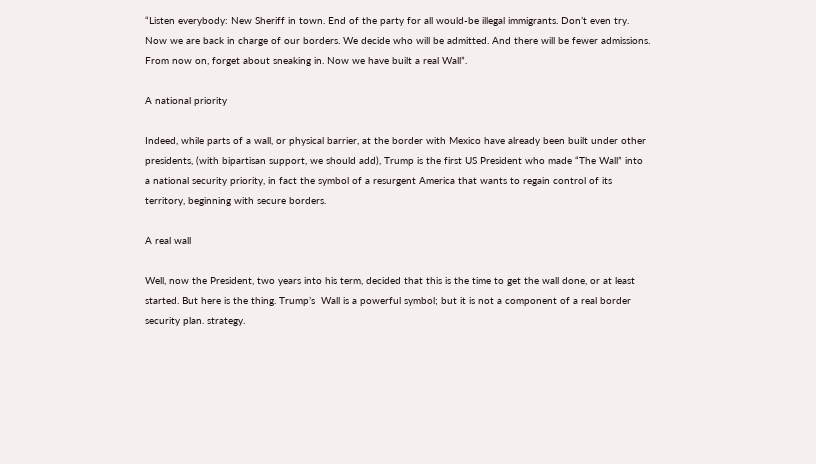“Listen everybody: New Sheriff in town. End of the party for all would-be illegal immigrants. Don’t even try. Now we are back in charge of our borders. We decide who will be admitted. And there will be fewer admissions. From now on, forget about sneaking in. Now we have built a real Wall”.

A national priority

Indeed, while parts of a wall, or physical barrier, at the border with Mexico have already been built under other presidents, (with bipartisan support, we should add), Trump is the first US President who made “The Wall” into a national security priority, in fact the symbol of a resurgent America that wants to regain control of its territory, beginning with secure borders.

A real wall

Well, now the President, two years into his term, decided that this is the time to get the wall done, or at least started. But here is the thing. Trump’s  Wall is a powerful symbol; but it is not a component of a real border security plan. strategy.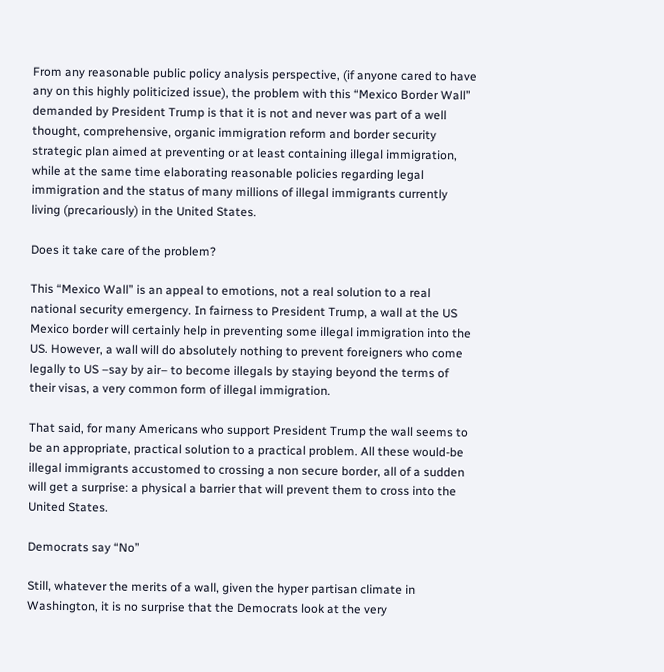From any reasonable public policy analysis perspective, (if anyone cared to have any on this highly politicized issue), the problem with this “Mexico Border Wall” demanded by President Trump is that it is not and never was part of a well thought, comprehensive, organic immigration reform and border security strategic plan aimed at preventing or at least containing illegal immigration, while at the same time elaborating reasonable policies regarding legal immigration and the status of many millions of illegal immigrants currently living (precariously) in the United States.

Does it take care of the problem?

This “Mexico Wall” is an appeal to emotions, not a real solution to a real national security emergency. In fairness to President Trump, a wall at the US Mexico border will certainly help in preventing some illegal immigration into the US. However, a wall will do absolutely nothing to prevent foreigners who come legally to US –say by air– to become illegals by staying beyond the terms of their visas, a very common form of illegal immigration.

That said, for many Americans who support President Trump the wall seems to be an appropriate, practical solution to a practical problem. All these would-be illegal immigrants accustomed to crossing a non secure border, all of a sudden will get a surprise: a physical a barrier that will prevent them to cross into the United States.

Democrats say “No”

Still, whatever the merits of a wall, given the hyper partisan climate in Washington, it is no surprise that the Democrats look at the very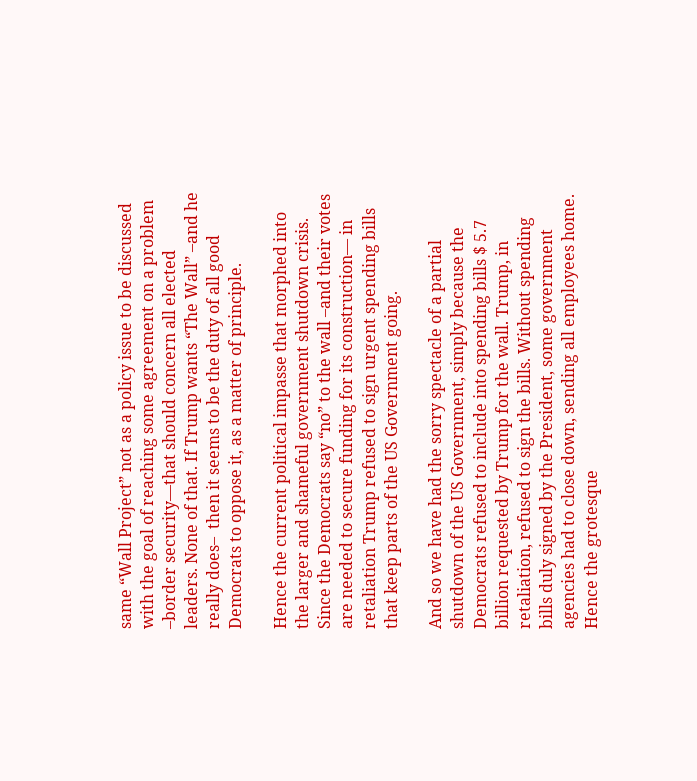same “Wall Project” not as a policy issue to be discussed with the goal of reaching some agreement on a problem  –border security—that should concern all elected leaders. None of that. If Trump wants “The Wall” –and he really does–  then it seems to be the duty of all good Democrats to oppose it, as a matter of principle.

Hence the current political impasse that morphed into the larger and shameful government shutdown crisis. Since the Democrats say “no” to the wall –and their votes are needed to secure funding for its construction— in retaliation Trump refused to sign urgent spending bills that keep parts of the US Government going.

And so we have had the sorry spectacle of a partial shutdown of the US Government, simply because the Democrats refused to include into spending bills $ 5.7 billion requested by Trump for the wall. Trump, in retaliation, refused to sign the bills. Without spending bills duly signed by the President, some government agencies had to close down, sending all employees home. Hence the grotesque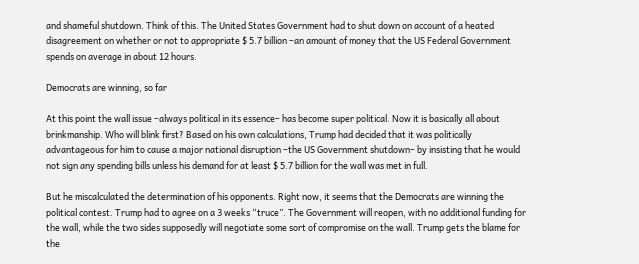and shameful shutdown. Think of this. The United States Government had to shut down on account of a heated disagreement on whether or not to appropriate $ 5.7 billion –an amount of money that the US Federal Government spends on average in about 12 hours.

Democrats are winning, so far

At this point the wall issue –always political in its essence– has become super political. Now it is basically all about brinkmanship. Who will blink first? Based on his own calculations, Trump had decided that it was politically advantageous for him to cause a major national disruption –the US Government shutdown– by insisting that he would not sign any spending bills unless his demand for at least $ 5.7 billion for the wall was met in full.

But he miscalculated the determination of his opponents. Right now, it seems that the Democrats are winning the political contest. Trump had to agree on a 3 weeks “truce”. The Government will reopen, with no additional funding for the wall, while the two sides supposedly will negotiate some sort of compromise on the wall. Trump gets the blame for the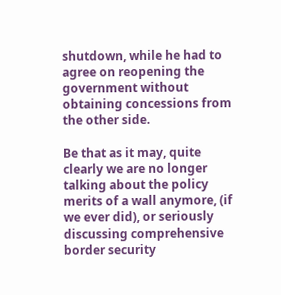shutdown, while he had to agree on reopening the government without obtaining concessions from the other side.

Be that as it may, quite clearly we are no longer talking about the policy merits of a wall anymore, (if we ever did), or seriously discussing comprehensive border security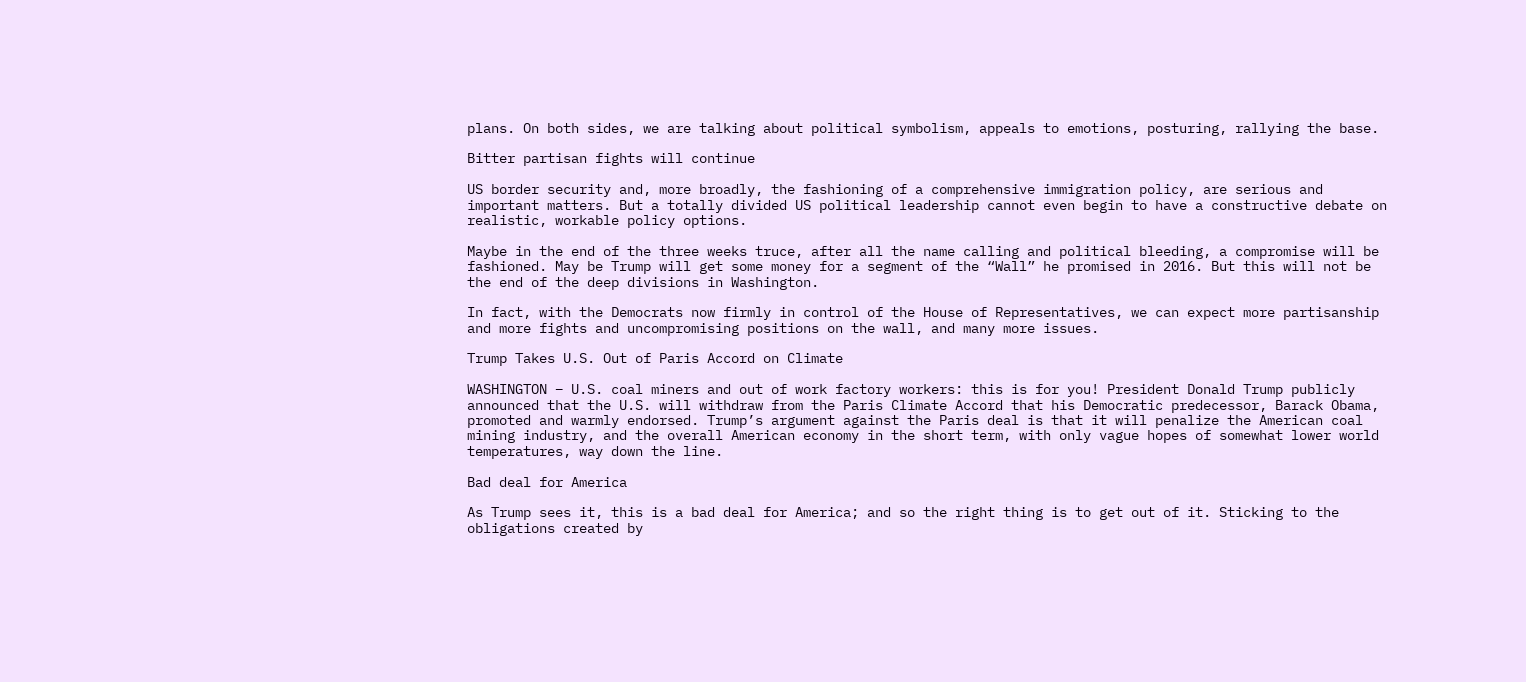plans. On both sides, we are talking about political symbolism, appeals to emotions, posturing, rallying the base.

Bitter partisan fights will continue

US border security and, more broadly, the fashioning of a comprehensive immigration policy, are serious and important matters. But a totally divided US political leadership cannot even begin to have a constructive debate on realistic, workable policy options.

Maybe in the end of the three weeks truce, after all the name calling and political bleeding, a compromise will be fashioned. May be Trump will get some money for a segment of the “Wall” he promised in 2016. But this will not be the end of the deep divisions in Washington.

In fact, with the Democrats now firmly in control of the House of Representatives, we can expect more partisanship and more fights and uncompromising positions on the wall, and many more issues.

Trump Takes U.S. Out of Paris Accord on Climate

WASHINGTON – U.S. coal miners and out of work factory workers: this is for you! President Donald Trump publicly announced that the U.S. will withdraw from the Paris Climate Accord that his Democratic predecessor, Barack Obama, promoted and warmly endorsed. Trump’s argument against the Paris deal is that it will penalize the American coal mining industry, and the overall American economy in the short term, with only vague hopes of somewhat lower world temperatures, way down the line.

Bad deal for America

As Trump sees it, this is a bad deal for America; and so the right thing is to get out of it. Sticking to the obligations created by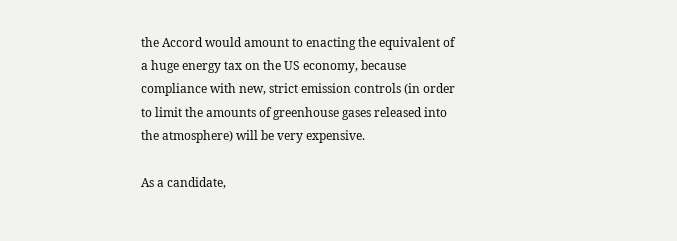the Accord would amount to enacting the equivalent of a huge energy tax on the US economy, because compliance with new, strict emission controls (in order to limit the amounts of greenhouse gases released into the atmosphere) will be very expensive.

As a candidate,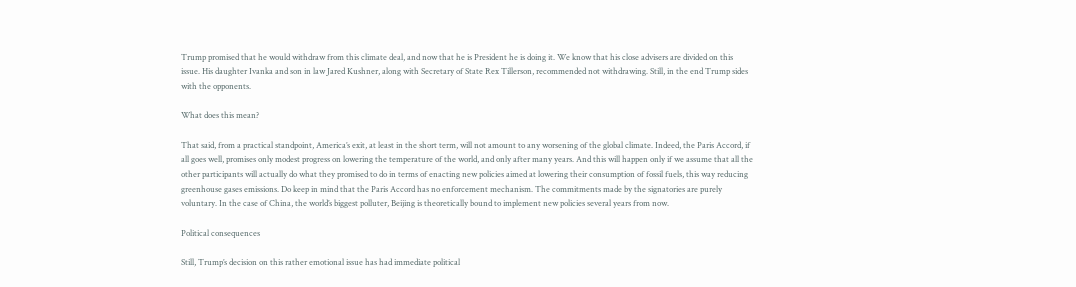Trump promised that he would withdraw from this climate deal, and now that he is President he is doing it. We know that his close advisers are divided on this issue. His daughter Ivanka and son in law Jared Kushner, along with Secretary of State Rex Tillerson, recommended not withdrawing. Still, in the end Trump sides with the opponents.

What does this mean?

That said, from a practical standpoint, America’s exit, at least in the short term, will not amount to any worsening of the global climate. Indeed, the Paris Accord, if all goes well, promises only modest progress on lowering the temperature of the world, and only after many years. And this will happen only if we assume that all the other participants will actually do what they promised to do in terms of enacting new policies aimed at lowering their consumption of fossil fuels, this way reducing greenhouse gases emissions. Do keep in mind that the Paris Accord has no enforcement mechanism. The commitments made by the signatories are purely voluntary. In the case of China, the world’s biggest polluter, Beijing is theoretically bound to implement new policies several years from now.

Political consequences

Still, Trump’s decision on this rather emotional issue has had immediate political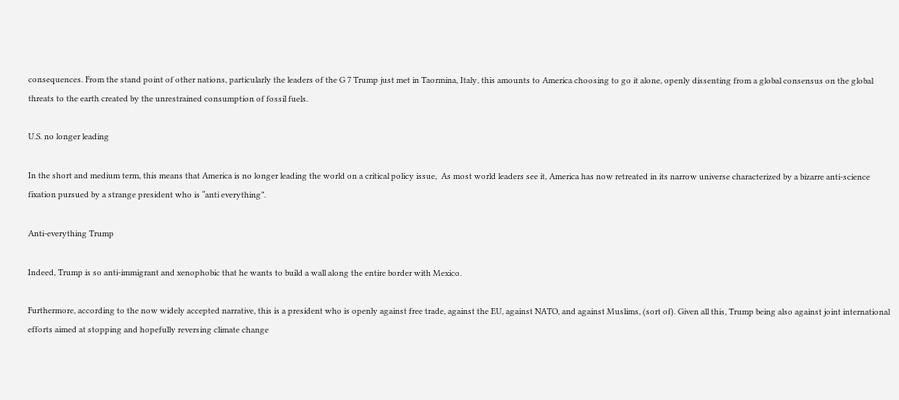consequences. From the stand point of other nations, particularly the leaders of the G 7 Trump just met in Taormina, Italy, this amounts to America choosing to go it alone, openly dissenting from a global consensus on the global threats to the earth created by the unrestrained consumption of fossil fuels.

U.S. no longer leading

In the short and medium term, this means that America is no longer leading the world on a critical policy issue,  As most world leaders see it, America has now retreated in its narrow universe characterized by a bizarre anti-science fixation pursued by a strange president who is “anti everything”.

Anti-everything Trump

Indeed, Trump is so anti-immigrant and xenophobic that he wants to build a wall along the entire border with Mexico.

Furthermore, according to the now widely accepted narrative, this is a president who is openly against free trade, against the EU, against NATO, and against Muslims, (sort of). Given all this, Trump being also against joint international efforts aimed at stopping and hopefully reversing climate change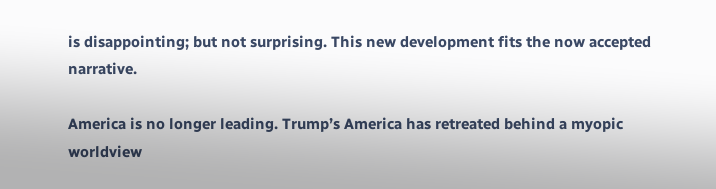is disappointing; but not surprising. This new development fits the now accepted narrative.

America is no longer leading. Trump’s America has retreated behind a myopic worldview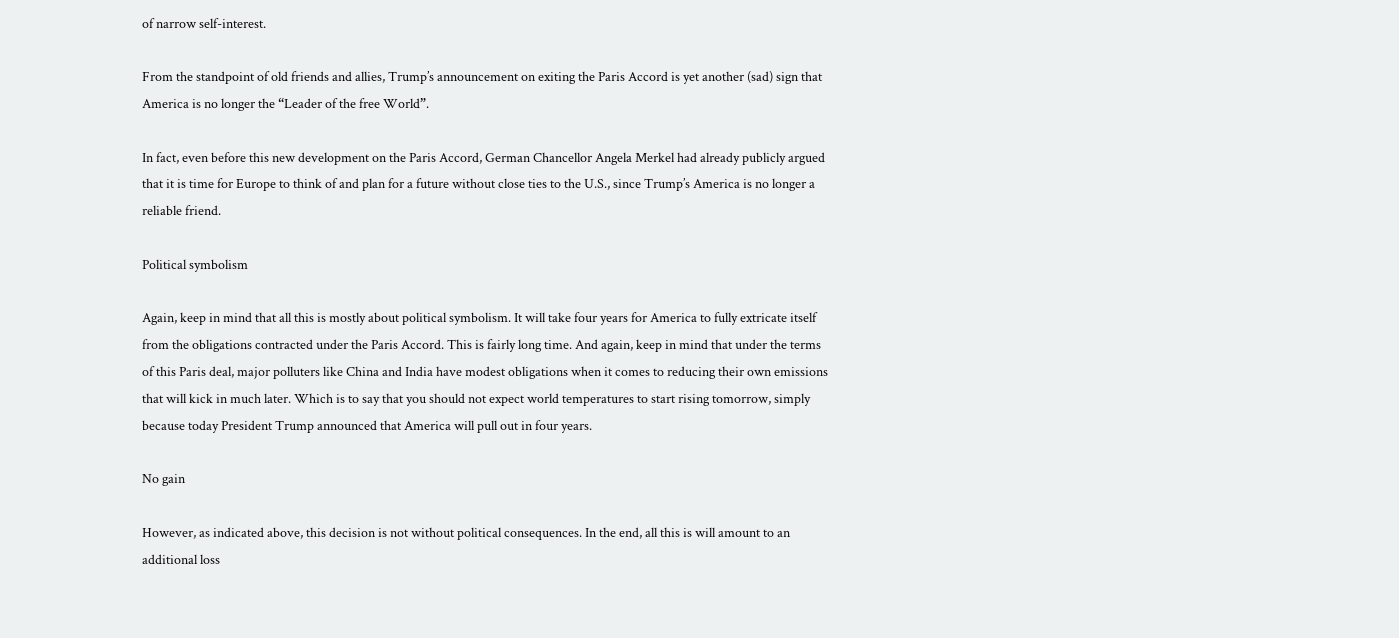of narrow self-interest.

From the standpoint of old friends and allies, Trump’s announcement on exiting the Paris Accord is yet another (sad) sign that America is no longer the “Leader of the free World”.

In fact, even before this new development on the Paris Accord, German Chancellor Angela Merkel had already publicly argued that it is time for Europe to think of and plan for a future without close ties to the U.S., since Trump’s America is no longer a reliable friend.

Political symbolism

Again, keep in mind that all this is mostly about political symbolism. It will take four years for America to fully extricate itself from the obligations contracted under the Paris Accord. This is fairly long time. And again, keep in mind that under the terms of this Paris deal, major polluters like China and India have modest obligations when it comes to reducing their own emissions that will kick in much later. Which is to say that you should not expect world temperatures to start rising tomorrow, simply because today President Trump announced that America will pull out in four years.

No gain

However, as indicated above, this decision is not without political consequences. In the end, all this is will amount to an additional loss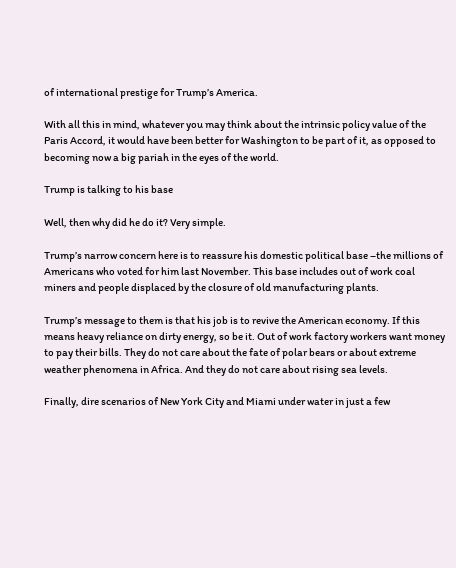of international prestige for Trump’s America.

With all this in mind, whatever you may think about the intrinsic policy value of the Paris Accord, it would have been better for Washington to be part of it, as opposed to becoming now a big pariah in the eyes of the world.

Trump is talking to his base

Well, then why did he do it? Very simple.

Trump’s narrow concern here is to reassure his domestic political base –the millions of Americans who voted for him last November. This base includes out of work coal miners and people displaced by the closure of old manufacturing plants.

Trump’s message to them is that his job is to revive the American economy. If this means heavy reliance on dirty energy, so be it. Out of work factory workers want money to pay their bills. They do not care about the fate of polar bears or about extreme weather phenomena in Africa. And they do not care about rising sea levels.

Finally, dire scenarios of New York City and Miami under water in just a few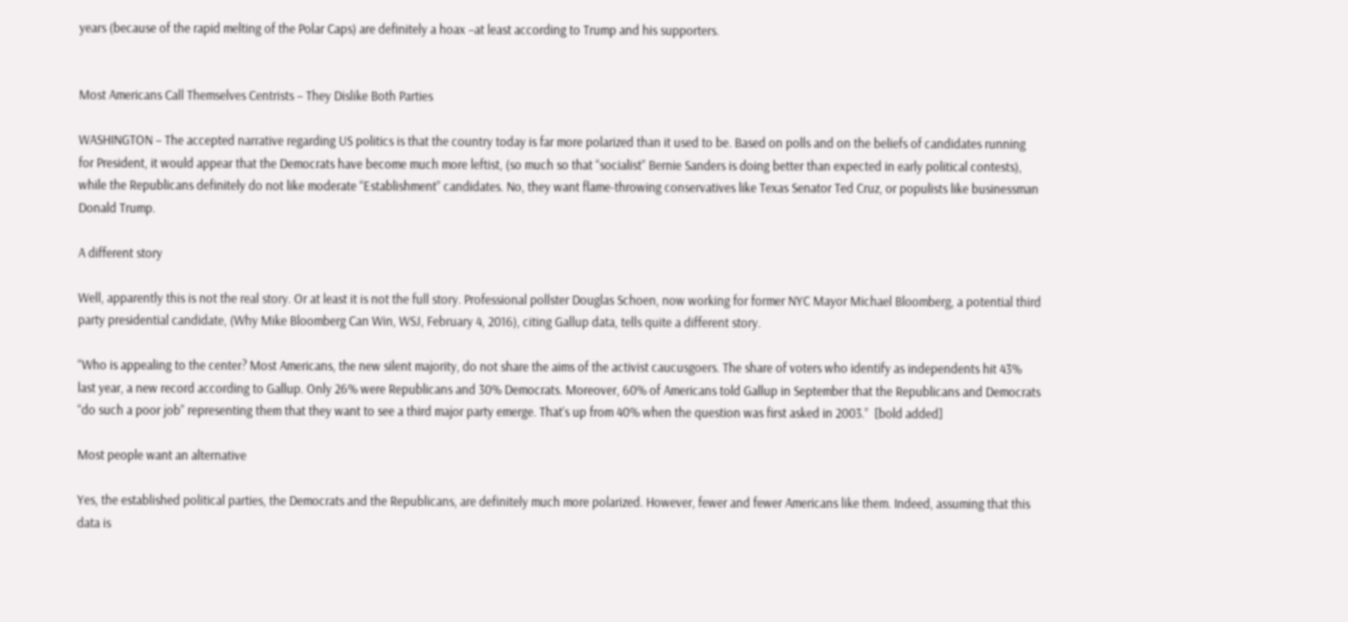years (because of the rapid melting of the Polar Caps) are definitely a hoax –at least according to Trump and his supporters.


Most Americans Call Themselves Centrists – They Dislike Both Parties

WASHINGTON – The accepted narrative regarding US politics is that the country today is far more polarized than it used to be. Based on polls and on the beliefs of candidates running for President, it would appear that the Democrats have become much more leftist, (so much so that “socialist” Bernie Sanders is doing better than expected in early political contests), while the Republicans definitely do not like moderate “Establishment” candidates. No, they want flame-throwing conservatives like Texas Senator Ted Cruz, or populists like businessman Donald Trump.

A different story

Well, apparently this is not the real story. Or at least it is not the full story. Professional pollster Douglas Schoen, now working for former NYC Mayor Michael Bloomberg, a potential third party presidential candidate, (Why Mike Bloomberg Can Win, WSJ, February 4, 2016), citing Gallup data, tells quite a different story.

“Who is appealing to the center? Most Americans, the new silent majority, do not share the aims of the activist caucusgoers. The share of voters who identify as independents hit 43% last year, a new record according to Gallup. Only 26% were Republicans and 30% Democrats. Moreover, 60% of Americans told Gallup in September that the Republicans and Democrats “do such a poor job” representing them that they want to see a third major party emerge. That’s up from 40% when the question was first asked in 2003.”  [bold added]

Most people want an alternative

Yes, the established political parties, the Democrats and the Republicans, are definitely much more polarized. However, fewer and fewer Americans like them. Indeed, assuming that this data is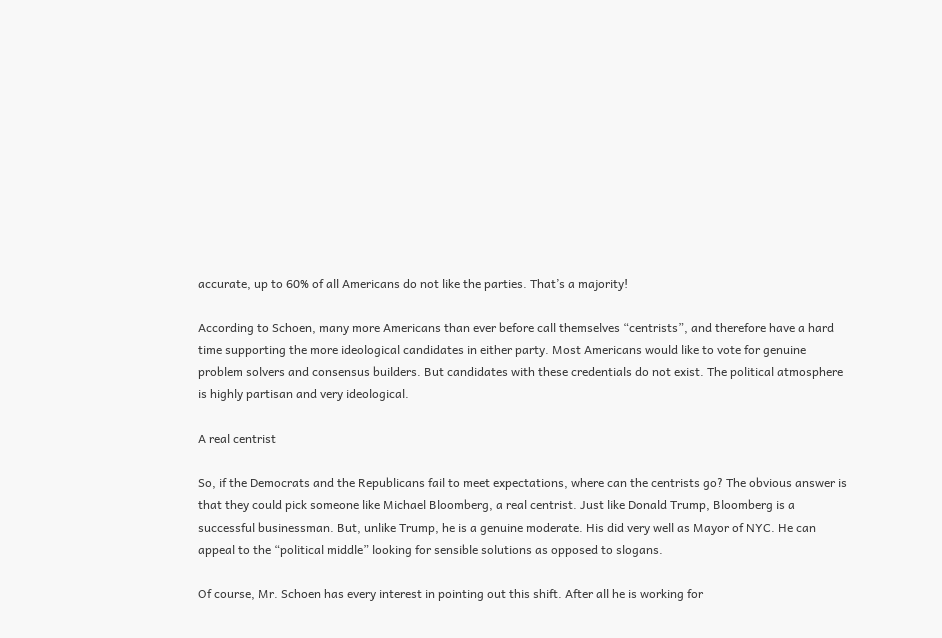accurate, up to 60% of all Americans do not like the parties. That’s a majority!

According to Schoen, many more Americans than ever before call themselves “centrists”, and therefore have a hard time supporting the more ideological candidates in either party. Most Americans would like to vote for genuine problem solvers and consensus builders. But candidates with these credentials do not exist. The political atmosphere is highly partisan and very ideological.

A real centrist

So, if the Democrats and the Republicans fail to meet expectations, where can the centrists go? The obvious answer is that they could pick someone like Michael Bloomberg, a real centrist. Just like Donald Trump, Bloomberg is a successful businessman. But, unlike Trump, he is a genuine moderate. His did very well as Mayor of NYC. He can appeal to the “political middle” looking for sensible solutions as opposed to slogans.

Of course, Mr. Schoen has every interest in pointing out this shift. After all he is working for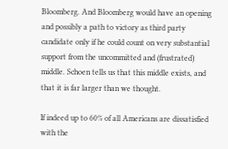Bloomberg. And Bloomberg would have an opening and possibly a path to victory as third party candidate only if he could count on very substantial support from the uncommitted and (frustrated) middle. Schoen tells us that this middle exists, and that it is far larger than we thought.

If indeed up to 60% of all Americans are dissatisfied with the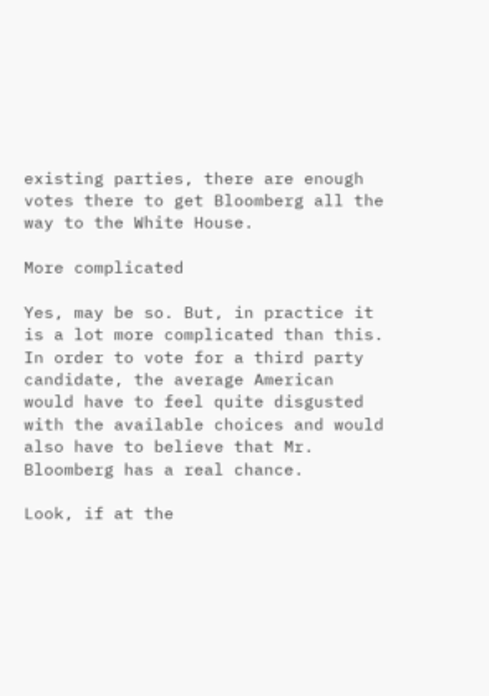existing parties, there are enough votes there to get Bloomberg all the way to the White House.

More complicated

Yes, may be so. But, in practice it is a lot more complicated than this. In order to vote for a third party candidate, the average American would have to feel quite disgusted with the available choices and would also have to believe that Mr. Bloomberg has a real chance.

Look, if at the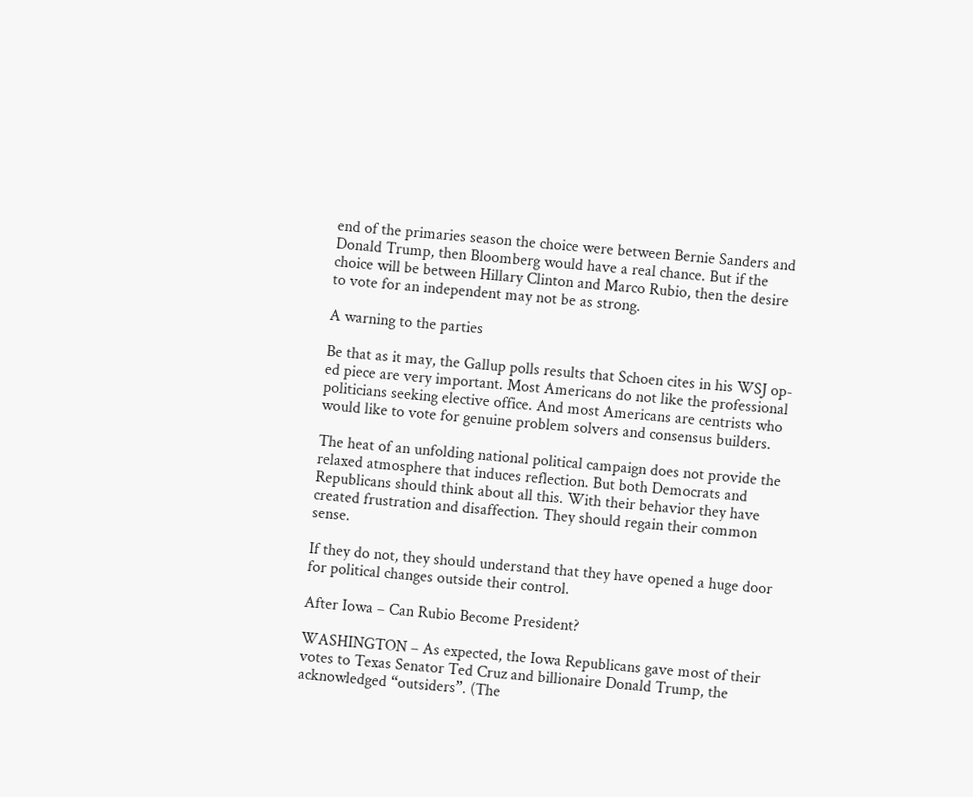end of the primaries season the choice were between Bernie Sanders and Donald Trump, then Bloomberg would have a real chance. But if the choice will be between Hillary Clinton and Marco Rubio, then the desire to vote for an independent may not be as strong.

A warning to the parties

Be that as it may, the Gallup polls results that Schoen cites in his WSJ op-ed piece are very important. Most Americans do not like the professional politicians seeking elective office. And most Americans are centrists who would like to vote for genuine problem solvers and consensus builders.

The heat of an unfolding national political campaign does not provide the relaxed atmosphere that induces reflection. But both Democrats and Republicans should think about all this. With their behavior they have created frustration and disaffection. They should regain their common sense.

If they do not, they should understand that they have opened a huge door for political changes outside their control.

After Iowa – Can Rubio Become President?

WASHINGTON – As expected, the Iowa Republicans gave most of their votes to Texas Senator Ted Cruz and billionaire Donald Trump, the acknowledged “outsiders”. (The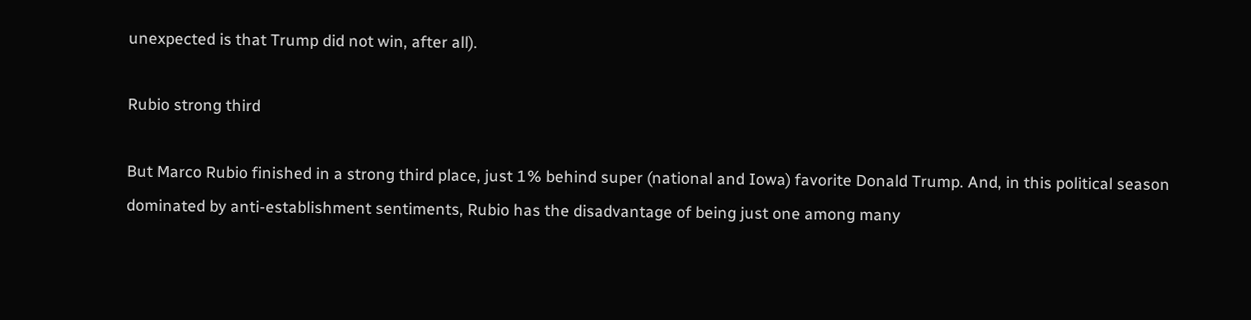unexpected is that Trump did not win, after all).

Rubio strong third

But Marco Rubio finished in a strong third place, just 1% behind super (national and Iowa) favorite Donald Trump. And, in this political season dominated by anti-establishment sentiments, Rubio has the disadvantage of being just one among many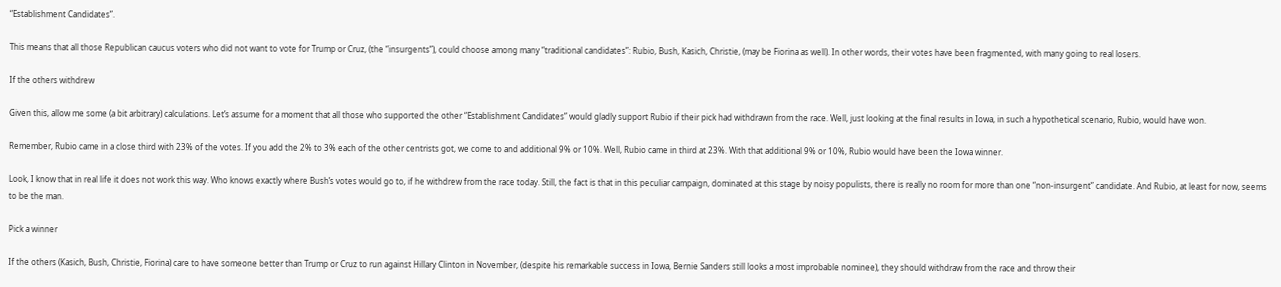“Establishment Candidates”.

This means that all those Republican caucus voters who did not want to vote for Trump or Cruz, (the “insurgents”), could choose among many “traditional candidates”: Rubio, Bush, Kasich, Christie, (may be Fiorina as well). In other words, their votes have been fragmented, with many going to real losers.

If the others withdrew

Given this, allow me some (a bit arbitrary) calculations. Let’s assume for a moment that all those who supported the other “Establishment Candidates” would gladly support Rubio if their pick had withdrawn from the race. Well, just looking at the final results in Iowa, in such a hypothetical scenario, Rubio, would have won.

Remember, Rubio came in a close third with 23% of the votes. If you add the 2% to 3% each of the other centrists got, we come to and additional 9% or 10%. Well, Rubio came in third at 23%. With that additional 9% or 10%, Rubio would have been the Iowa winner.

Look, I know that in real life it does not work this way. Who knows exactly where Bush’s votes would go to, if he withdrew from the race today. Still, the fact is that in this peculiar campaign, dominated at this stage by noisy populists, there is really no room for more than one “non-insurgent” candidate. And Rubio, at least for now, seems to be the man.

Pick a winner

If the others (Kasich, Bush, Christie, Fiorina) care to have someone better than Trump or Cruz to run against Hillary Clinton in November, (despite his remarkable success in Iowa, Bernie Sanders still looks a most improbable nominee), they should withdraw from the race and throw their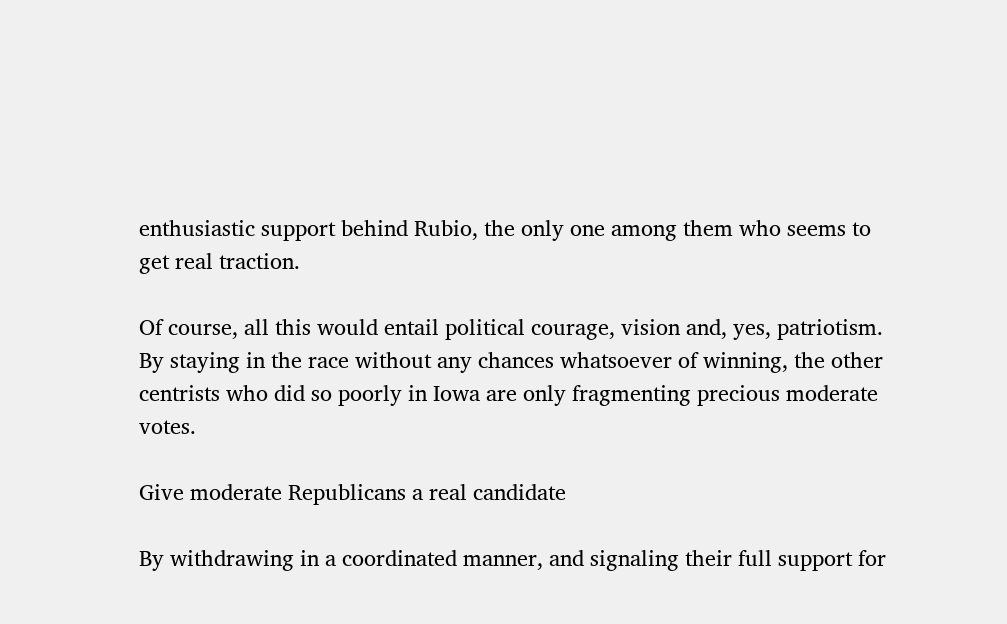enthusiastic support behind Rubio, the only one among them who seems to get real traction.

Of course, all this would entail political courage, vision and, yes, patriotism. By staying in the race without any chances whatsoever of winning, the other centrists who did so poorly in Iowa are only fragmenting precious moderate votes.

Give moderate Republicans a real candidate

By withdrawing in a coordinated manner, and signaling their full support for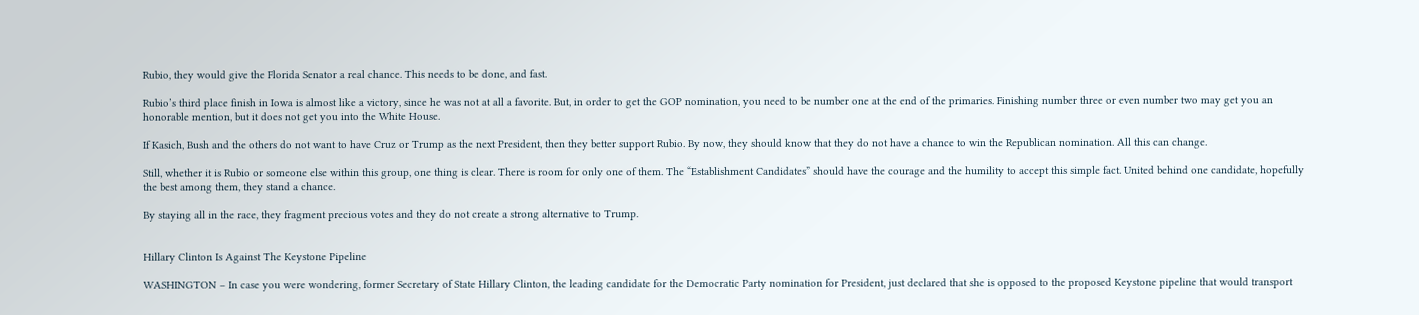Rubio, they would give the Florida Senator a real chance. This needs to be done, and fast.

Rubio’s third place finish in Iowa is almost like a victory, since he was not at all a favorite. But, in order to get the GOP nomination, you need to be number one at the end of the primaries. Finishing number three or even number two may get you an honorable mention, but it does not get you into the White House.

If Kasich, Bush and the others do not want to have Cruz or Trump as the next President, then they better support Rubio. By now, they should know that they do not have a chance to win the Republican nomination. All this can change.

Still, whether it is Rubio or someone else within this group, one thing is clear. There is room for only one of them. The “Establishment Candidates” should have the courage and the humility to accept this simple fact. United behind one candidate, hopefully the best among them, they stand a chance.

By staying all in the race, they fragment precious votes and they do not create a strong alternative to Trump.


Hillary Clinton Is Against The Keystone Pipeline

WASHINGTON – In case you were wondering, former Secretary of State Hillary Clinton, the leading candidate for the Democratic Party nomination for President, just declared that she is opposed to the proposed Keystone pipeline that would transport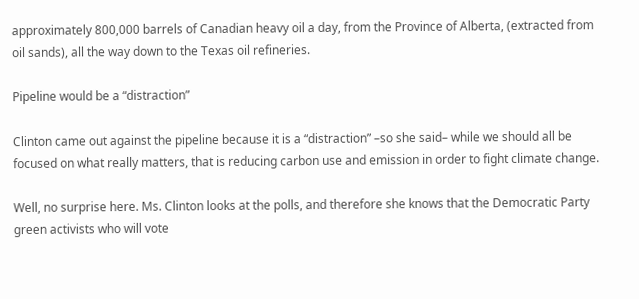approximately 800,000 barrels of Canadian heavy oil a day, from the Province of Alberta, (extracted from oil sands), all the way down to the Texas oil refineries.

Pipeline would be a “distraction”

Clinton came out against the pipeline because it is a “distraction” –so she said– while we should all be focused on what really matters, that is reducing carbon use and emission in order to fight climate change.

Well, no surprise here. Ms. Clinton looks at the polls, and therefore she knows that the Democratic Party green activists who will vote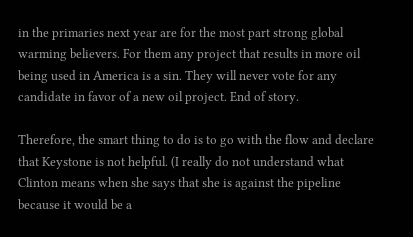in the primaries next year are for the most part strong global warming believers. For them any project that results in more oil being used in America is a sin. They will never vote for any candidate in favor of a new oil project. End of story.

Therefore, the smart thing to do is to go with the flow and declare that Keystone is not helpful. (I really do not understand what Clinton means when she says that she is against the pipeline because it would be a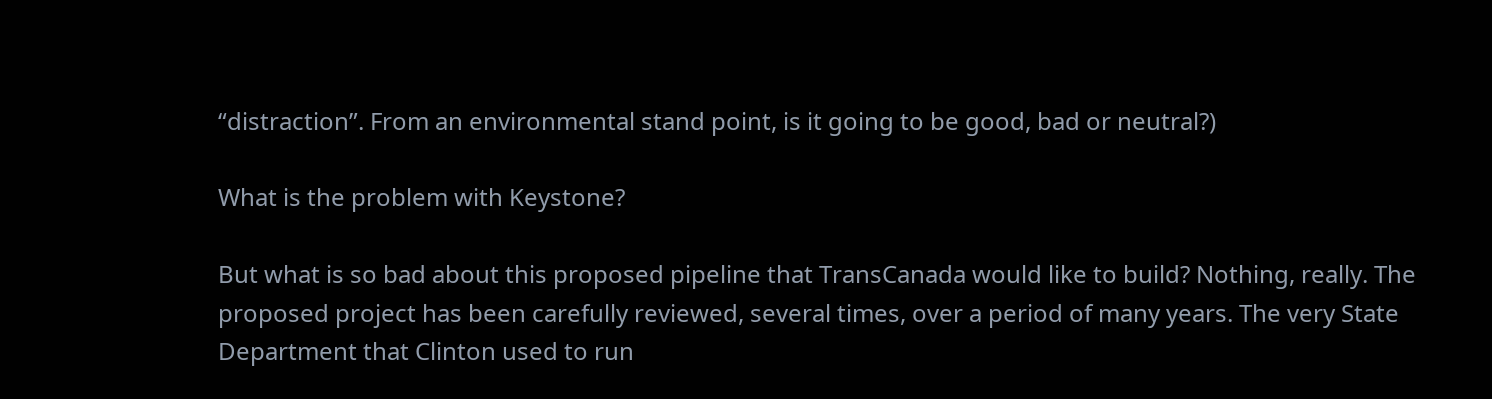“distraction”. From an environmental stand point, is it going to be good, bad or neutral?)

What is the problem with Keystone?

But what is so bad about this proposed pipeline that TransCanada would like to build? Nothing, really. The proposed project has been carefully reviewed, several times, over a period of many years. The very State Department that Clinton used to run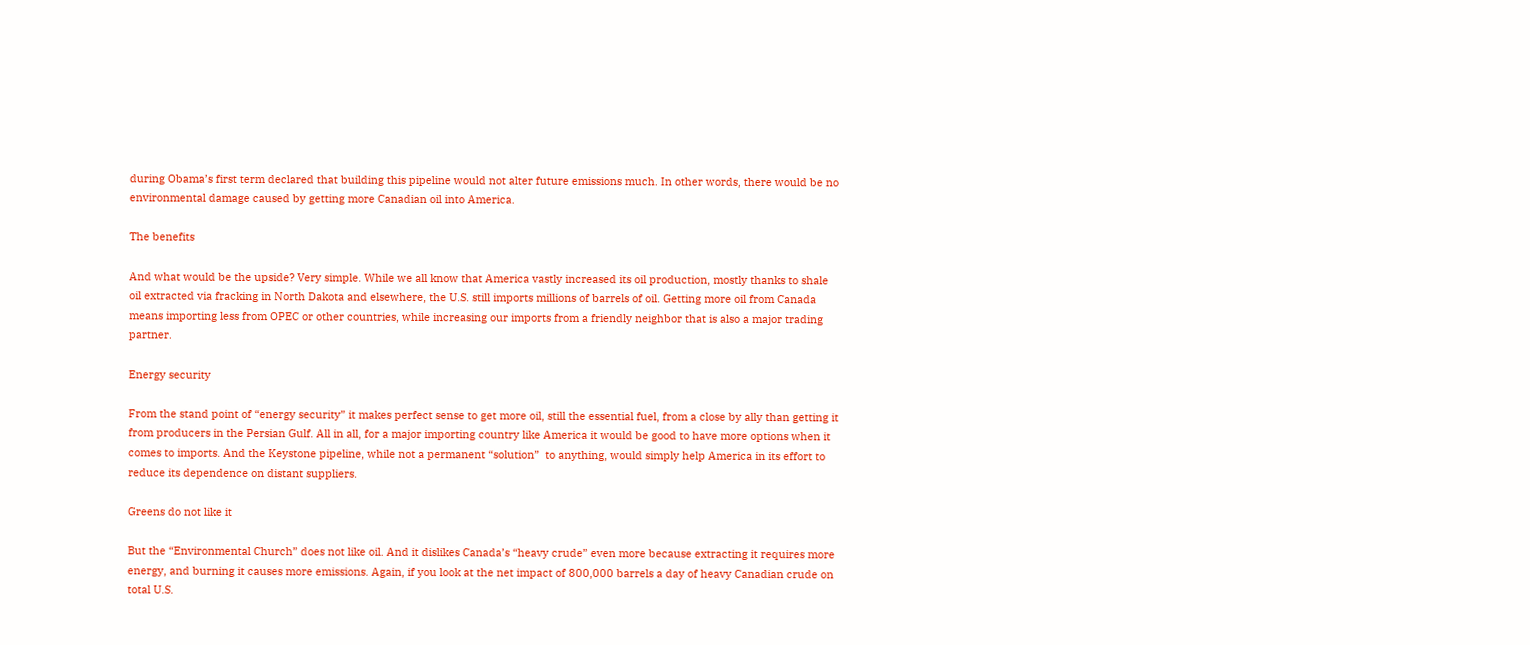during Obama’s first term declared that building this pipeline would not alter future emissions much. In other words, there would be no environmental damage caused by getting more Canadian oil into America.

The benefits

And what would be the upside? Very simple. While we all know that America vastly increased its oil production, mostly thanks to shale oil extracted via fracking in North Dakota and elsewhere, the U.S. still imports millions of barrels of oil. Getting more oil from Canada means importing less from OPEC or other countries, while increasing our imports from a friendly neighbor that is also a major trading partner.

Energy security

From the stand point of “energy security” it makes perfect sense to get more oil, still the essential fuel, from a close by ally than getting it from producers in the Persian Gulf. All in all, for a major importing country like America it would be good to have more options when it comes to imports. And the Keystone pipeline, while not a permanent “solution”  to anything, would simply help America in its effort to reduce its dependence on distant suppliers.

Greens do not like it

But the “Environmental Church” does not like oil. And it dislikes Canada’s “heavy crude” even more because extracting it requires more energy, and burning it causes more emissions. Again, if you look at the net impact of 800,000 barrels a day of heavy Canadian crude on total U.S.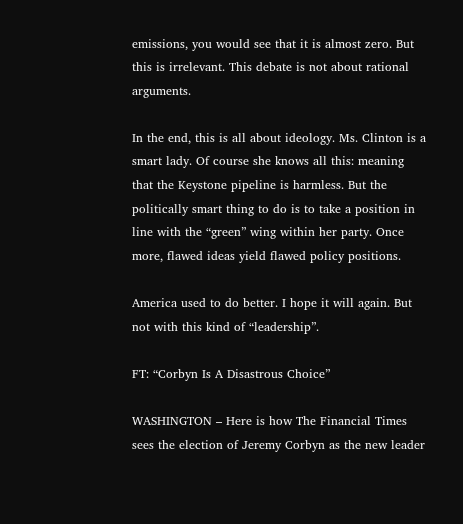emissions, you would see that it is almost zero. But this is irrelevant. This debate is not about rational arguments.

In the end, this is all about ideology. Ms. Clinton is a smart lady. Of course she knows all this: meaning that the Keystone pipeline is harmless. But the politically smart thing to do is to take a position in line with the “green” wing within her party. Once more, flawed ideas yield flawed policy positions.

America used to do better. I hope it will again. But not with this kind of “leadership”.

FT: “Corbyn Is A Disastrous Choice”

WASHINGTON – Here is how The Financial Times sees the election of Jeremy Corbyn as the new leader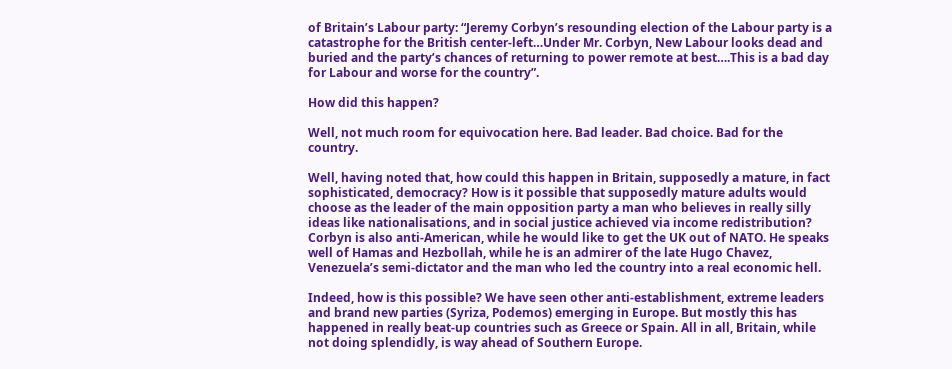of Britain’s Labour party: “Jeremy Corbyn’s resounding election of the Labour party is a catastrophe for the British center-left…Under Mr. Corbyn, New Labour looks dead and buried and the party’s chances of returning to power remote at best….This is a bad day for Labour and worse for the country”.

How did this happen?

Well, not much room for equivocation here. Bad leader. Bad choice. Bad for the country.

Well, having noted that, how could this happen in Britain, supposedly a mature, in fact sophisticated, democracy? How is it possible that supposedly mature adults would choose as the leader of the main opposition party a man who believes in really silly ideas like nationalisations, and in social justice achieved via income redistribution? Corbyn is also anti-American, while he would like to get the UK out of NATO. He speaks well of Hamas and Hezbollah, while he is an admirer of the late Hugo Chavez, Venezuela’s semi-dictator and the man who led the country into a real economic hell.

Indeed, how is this possible? We have seen other anti-establishment, extreme leaders and brand new parties (Syriza, Podemos) emerging in Europe. But mostly this has happened in really beat-up countries such as Greece or Spain. All in all, Britain, while not doing splendidly, is way ahead of Southern Europe.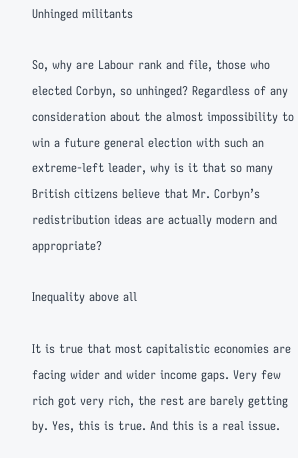Unhinged militants

So, why are Labour rank and file, those who elected Corbyn, so unhinged? Regardless of any consideration about the almost impossibility to win a future general election with such an extreme-left leader, why is it that so many British citizens believe that Mr. Corbyn’s redistribution ideas are actually modern and appropriate?

Inequality above all

It is true that most capitalistic economies are facing wider and wider income gaps. Very few rich got very rich, the rest are barely getting by. Yes, this is true. And this is a real issue.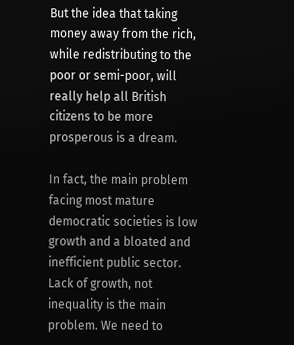But the idea that taking money away from the rich, while redistributing to the poor or semi-poor, will really help all British citizens to be more prosperous is a dream.

In fact, the main problem facing most mature democratic societies is low growth and a bloated and inefficient public sector. Lack of growth, not inequality is the main problem. We need to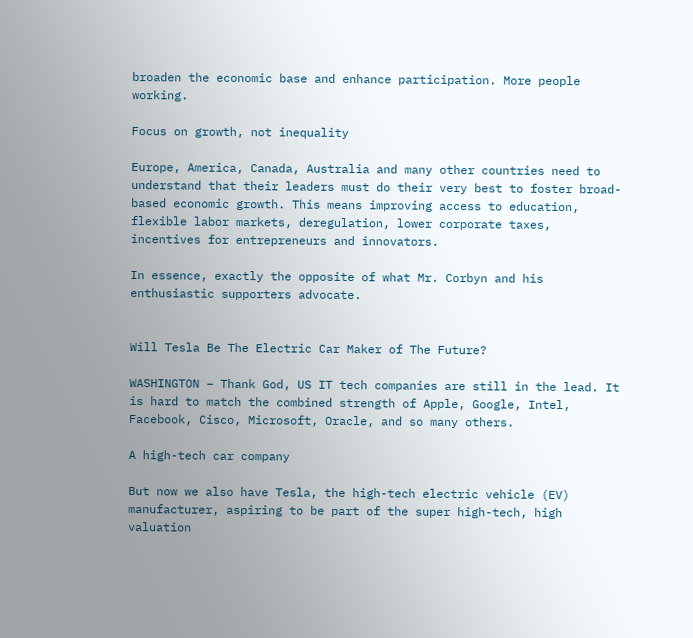broaden the economic base and enhance participation. More people working.

Focus on growth, not inequality

Europe, America, Canada, Australia and many other countries need to understand that their leaders must do their very best to foster broad-based economic growth. This means improving access to education, flexible labor markets, deregulation, lower corporate taxes, incentives for entrepreneurs and innovators.

In essence, exactly the opposite of what Mr. Corbyn and his enthusiastic supporters advocate.


Will Tesla Be The Electric Car Maker of The Future?

WASHINGTON – Thank God, US IT tech companies are still in the lead. It is hard to match the combined strength of Apple, Google, Intel, Facebook, Cisco, Microsoft, Oracle, and so many others.

A high-tech car company

But now we also have Tesla, the high-tech electric vehicle (EV) manufacturer, aspiring to be part of the super high-tech, high valuation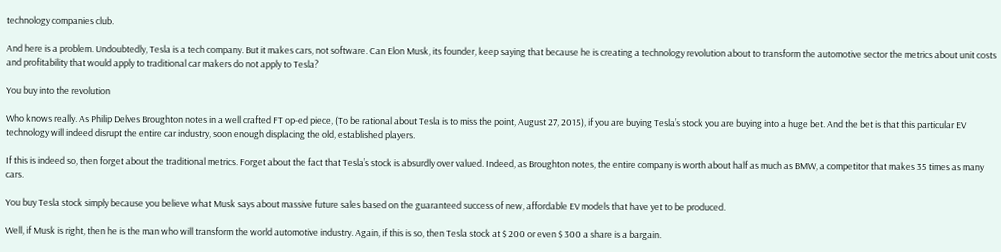technology companies club.

And here is a problem. Undoubtedly, Tesla is a tech company. But it makes cars, not software. Can Elon Musk, its founder, keep saying that because he is creating a technology revolution about to transform the automotive sector the metrics about unit costs and profitability that would apply to traditional car makers do not apply to Tesla?

You buy into the revolution

Who knows really. As Philip Delves Broughton notes in a well crafted FT op-ed piece, (To be rational about Tesla is to miss the point, August 27, 2015), if you are buying Tesla’s stock you are buying into a huge bet. And the bet is that this particular EV technology will indeed disrupt the entire car industry, soon enough displacing the old, established players.

If this is indeed so, then forget about the traditional metrics. Forget about the fact that Tesla’s stock is absurdly over valued. Indeed, as Broughton notes, the entire company is worth about half as much as BMW, a competitor that makes 35 times as many cars.

You buy Tesla stock simply because you believe what Musk says about massive future sales based on the guaranteed success of new, affordable EV models that have yet to be produced.

Well, if Musk is right, then he is the man who will transform the world automotive industry. Again, if this is so, then Tesla stock at $ 200 or even $ 300 a share is a bargain.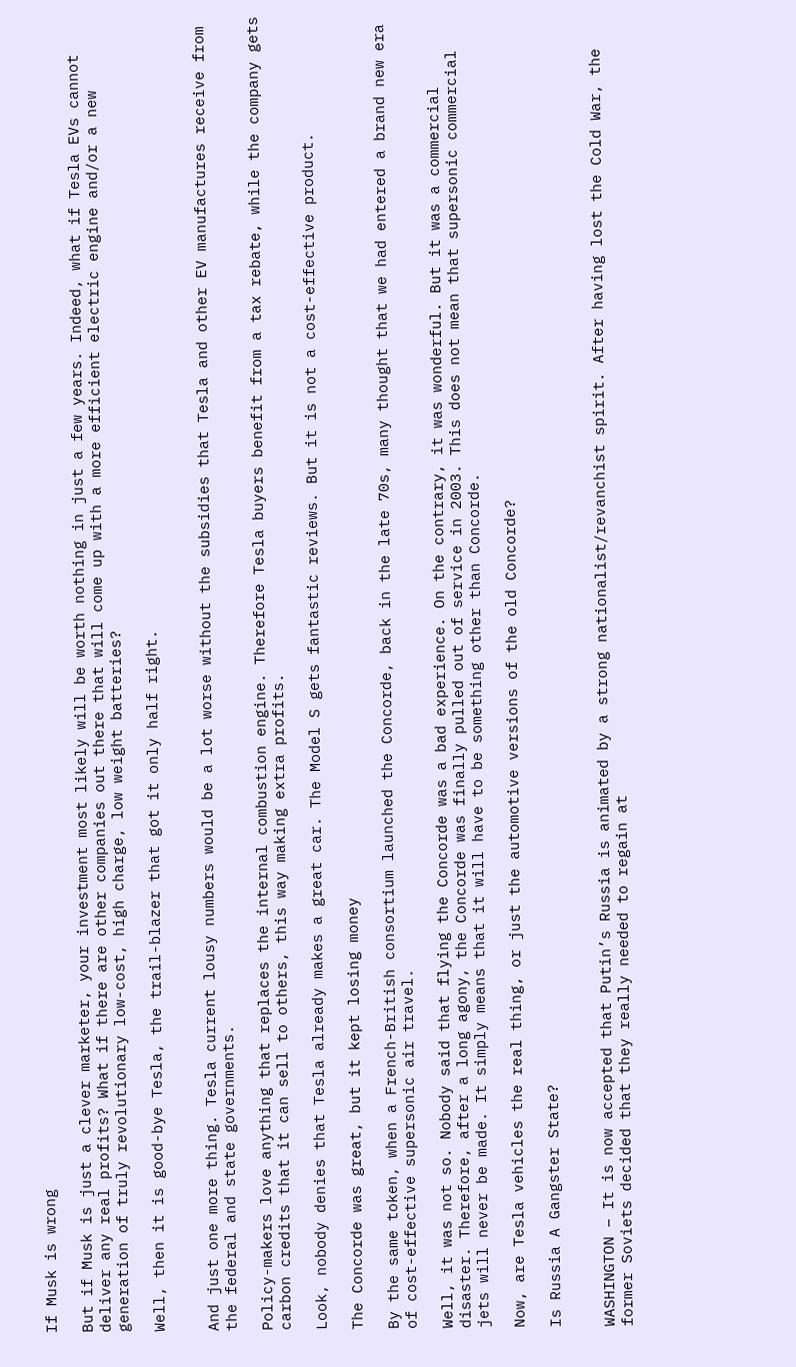If Musk is wrong

But if Musk is just a clever marketer, your investment most likely will be worth nothing in just a few years. Indeed, what if Tesla EVs cannot deliver any real profits? What if there are other companies out there that will come up with a more efficient electric engine and/or a new generation of truly revolutionary low-cost, high charge, low weight batteries?

Well, then it is good-bye Tesla, the trail-blazer that got it only half right.


And just one more thing. Tesla current lousy numbers would be a lot worse without the subsidies that Tesla and other EV manufactures receive from the federal and state governments.

Policy-makers love anything that replaces the internal combustion engine. Therefore Tesla buyers benefit from a tax rebate, while the company gets carbon credits that it can sell to others, this way making extra profits.

Look, nobody denies that Tesla already makes a great car. The Model S gets fantastic reviews. But it is not a cost-effective product.

The Concorde was great, but it kept losing money

By the same token, when a French-British consortium launched the Concorde, back in the late 70s, many thought that we had entered a brand new era of cost-effective supersonic air travel.

Well, it was not so. Nobody said that flying the Concorde was a bad experience. On the contrary, it was wonderful. But it was a commercial disaster. Therefore, after a long agony, the Concorde was finally pulled out of service in 2003. This does not mean that supersonic commercial jets will never be made. It simply means that it will have to be something other than Concorde.

Now, are Tesla vehicles the real thing, or just the automotive versions of the old Concorde?

Is Russia A Gangster State?


WASHINGTON – It is now accepted that Putin’s Russia is animated by a strong nationalist/revanchist spirit. After having lost the Cold War, the former Soviets decided that they really needed to regain at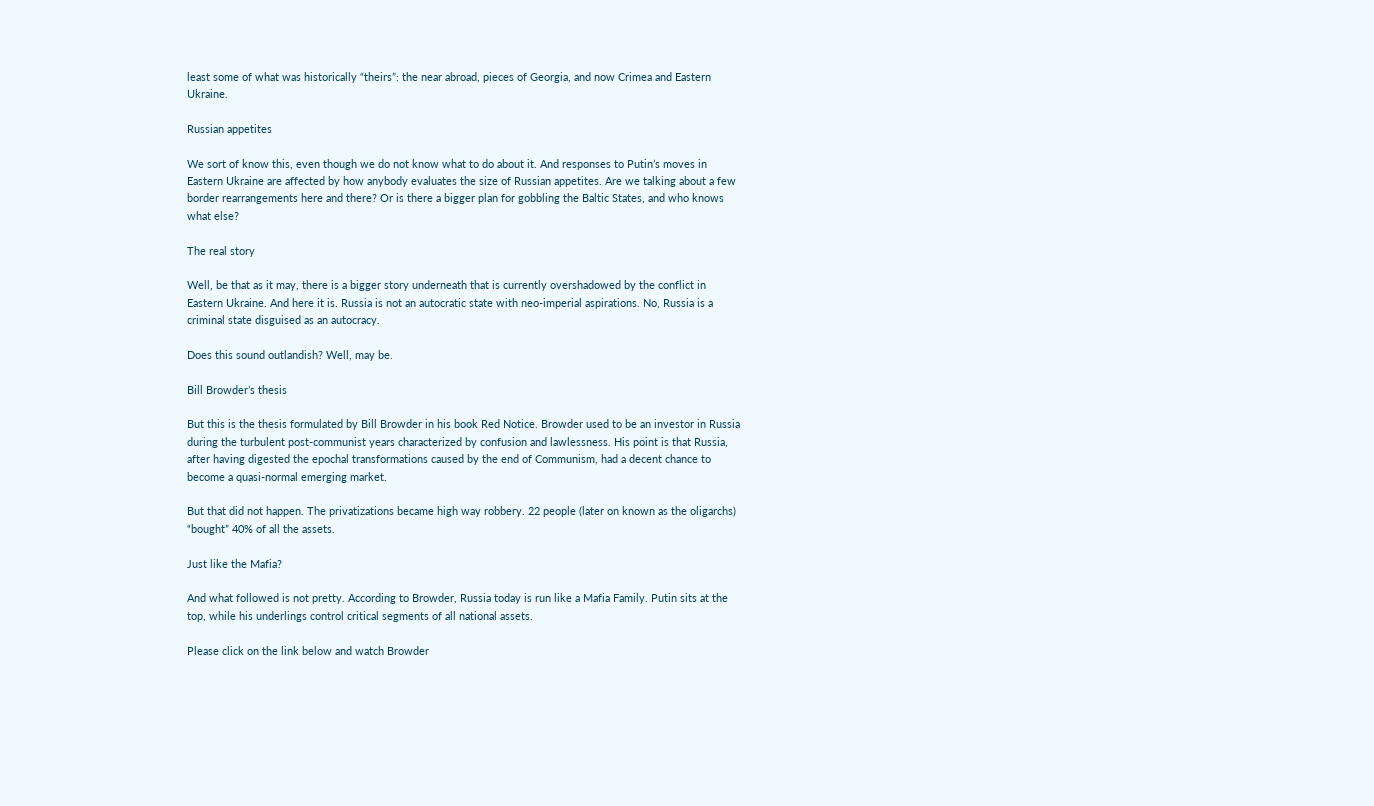least some of what was historically “theirs”: the near abroad, pieces of Georgia, and now Crimea and Eastern Ukraine.

Russian appetites

We sort of know this, even though we do not know what to do about it. And responses to Putin’s moves in Eastern Ukraine are affected by how anybody evaluates the size of Russian appetites. Are we talking about a few border rearrangements here and there? Or is there a bigger plan for gobbling the Baltic States, and who knows what else?

The real story

Well, be that as it may, there is a bigger story underneath that is currently overshadowed by the conflict in Eastern Ukraine. And here it is. Russia is not an autocratic state with neo-imperial aspirations. No, Russia is a criminal state disguised as an autocracy.

Does this sound outlandish? Well, may be.

Bill Browder’s thesis

But this is the thesis formulated by Bill Browder in his book Red Notice. Browder used to be an investor in Russia during the turbulent post-communist years characterized by confusion and lawlessness. His point is that Russia, after having digested the epochal transformations caused by the end of Communism, had a decent chance to become a quasi-normal emerging market.

But that did not happen. The privatizations became high way robbery. 22 people (later on known as the oligarchs) “bought” 40% of all the assets.

Just like the Mafia?

And what followed is not pretty. According to Browder, Russia today is run like a Mafia Family. Putin sits at the top, while his underlings control critical segments of all national assets.

Please click on the link below and watch Browder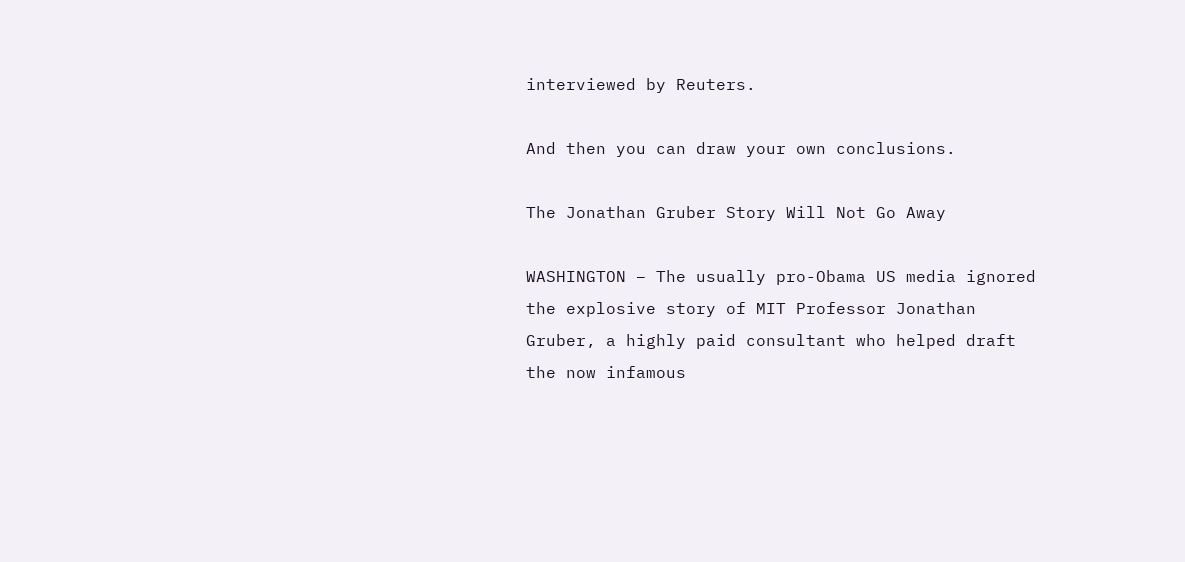interviewed by Reuters.

And then you can draw your own conclusions.

The Jonathan Gruber Story Will Not Go Away

WASHINGTON – The usually pro-Obama US media ignored the explosive story of MIT Professor Jonathan Gruber, a highly paid consultant who helped draft the now infamous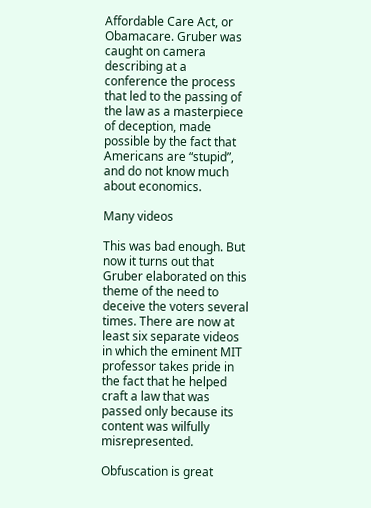Affordable Care Act, or Obamacare. Gruber was caught on camera describing at a conference the process that led to the passing of the law as a masterpiece of deception, made possible by the fact that Americans are “stupid”, and do not know much about economics.

Many videos

This was bad enough. But now it turns out that Gruber elaborated on this theme of the need to deceive the voters several times. There are now at least six separate videos in which the eminent MIT professor takes pride in the fact that he helped craft a law that was passed only because its content was wilfully misrepresented.

Obfuscation is great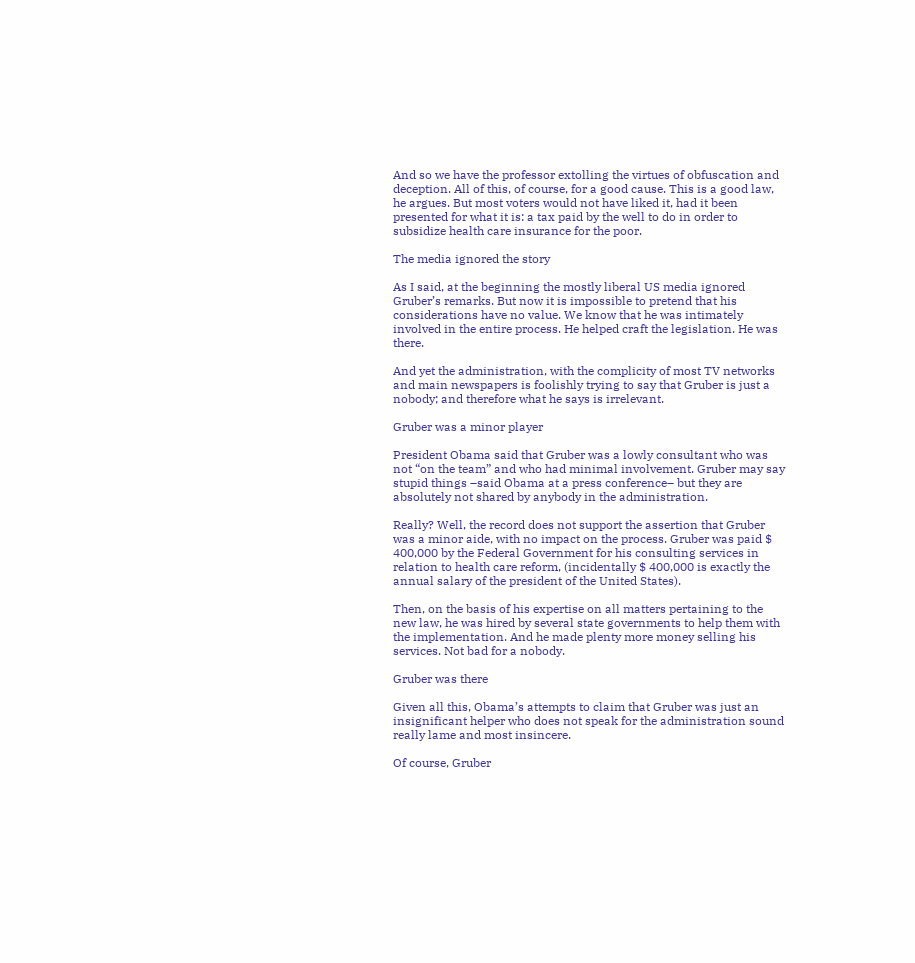And so we have the professor extolling the virtues of obfuscation and deception. All of this, of course, for a good cause. This is a good law, he argues. But most voters would not have liked it, had it been presented for what it is: a tax paid by the well to do in order to subsidize health care insurance for the poor.

The media ignored the story

As I said, at the beginning the mostly liberal US media ignored Gruber’s remarks. But now it is impossible to pretend that his considerations have no value. We know that he was intimately involved in the entire process. He helped craft the legislation. He was there.

And yet the administration, with the complicity of most TV networks and main newspapers is foolishly trying to say that Gruber is just a nobody; and therefore what he says is irrelevant.

Gruber was a minor player

President Obama said that Gruber was a lowly consultant who was not “on the team” and who had minimal involvement. Gruber may say stupid things –said Obama at a press conference– but they are absolutely not shared by anybody in the administration.

Really? Well, the record does not support the assertion that Gruber was a minor aide, with no impact on the process. Gruber was paid $ 400,000 by the Federal Government for his consulting services in relation to health care reform, (incidentally $ 400,000 is exactly the annual salary of the president of the United States).

Then, on the basis of his expertise on all matters pertaining to the new law, he was hired by several state governments to help them with the implementation. And he made plenty more money selling his services. Not bad for a nobody.

Gruber was there

Given all this, Obama’s attempts to claim that Gruber was just an insignificant helper who does not speak for the administration sound really lame and most insincere.

Of course, Gruber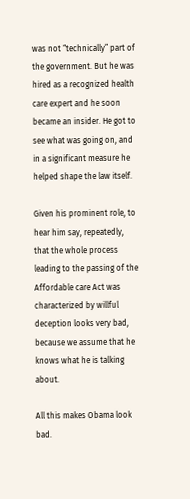was not “technically” part of the government. But he was hired as a recognized health care expert and he soon became an insider. He got to see what was going on, and in a significant measure he helped shape the law itself.

Given his prominent role, to hear him say, repeatedly, that the whole process leading to the passing of the Affordable care Act was characterized by willful deception looks very bad, because we assume that he knows what he is talking about.

All this makes Obama look bad.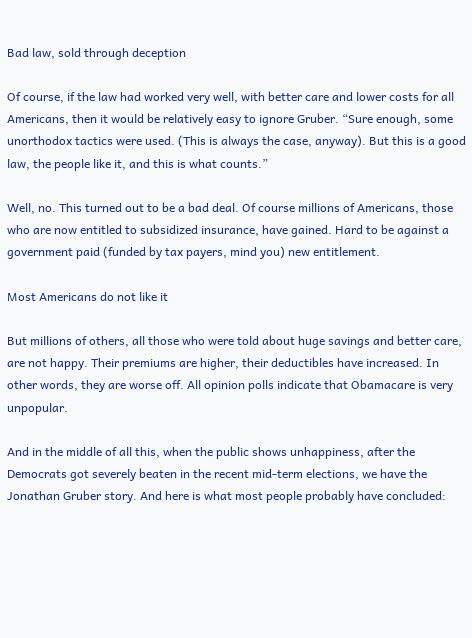Bad law, sold through deception

Of course, if the law had worked very well, with better care and lower costs for all Americans, then it would be relatively easy to ignore Gruber. “Sure enough, some unorthodox tactics were used. (This is always the case, anyway). But this is a good law, the people like it, and this is what counts.”

Well, no. This turned out to be a bad deal. Of course millions of Americans, those who are now entitled to subsidized insurance, have gained. Hard to be against a government paid (funded by tax payers, mind you) new entitlement.

Most Americans do not like it

But millions of others, all those who were told about huge savings and better care, are not happy. Their premiums are higher, their deductibles have increased. In other words, they are worse off. All opinion polls indicate that Obamacare is very unpopular.

And in the middle of all this, when the public shows unhappiness, after the Democrats got severely beaten in the recent mid-term elections, we have the Jonathan Gruber story. And here is what most people probably have concluded: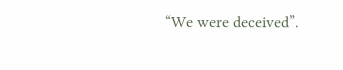“We were deceived”.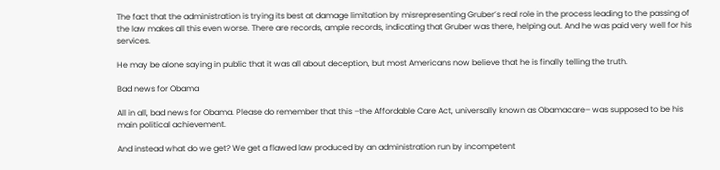The fact that the administration is trying its best at damage limitation by misrepresenting Gruber’s real role in the process leading to the passing of the law makes all this even worse. There are records, ample records, indicating that Gruber was there, helping out. And he was paid very well for his services.

He may be alone saying in public that it was all about deception, but most Americans now believe that he is finally telling the truth.

Bad news for Obama

All in all, bad news for Obama. Please do remember that this –the Affordable Care Act, universally known as Obamacare– was supposed to be his main political achievement.

And instead what do we get? We get a flawed law produced by an administration run by incompetent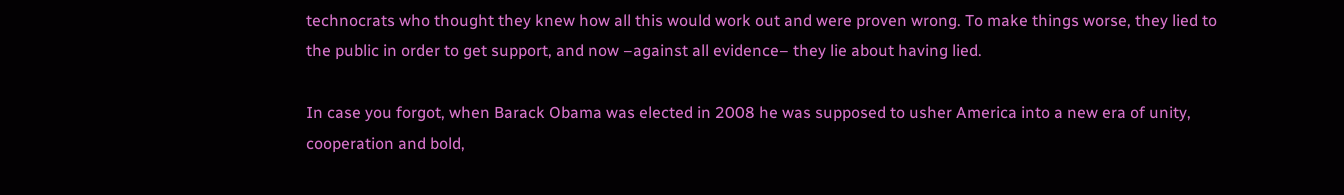technocrats who thought they knew how all this would work out and were proven wrong. To make things worse, they lied to the public in order to get support, and now –against all evidence– they lie about having lied.

In case you forgot, when Barack Obama was elected in 2008 he was supposed to usher America into a new era of unity, cooperation and bold,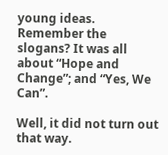young ideas. Remember the slogans? It was all about “Hope and Change”; and “Yes, We Can”.

Well, it did not turn out that way.